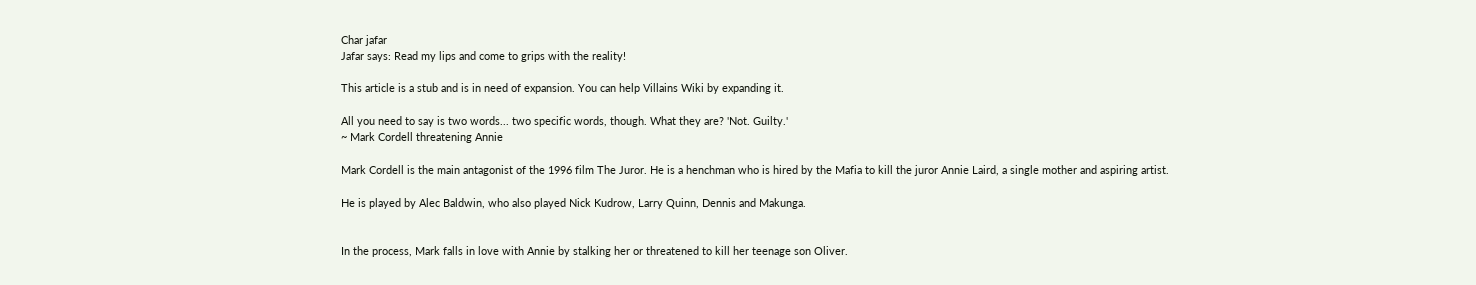Char jafar
Jafar says: Read my lips and come to grips with the reality!

This article is a stub and is in need of expansion. You can help Villains Wiki by expanding it.

All you need to say is two words... two specific words, though. What they are? 'Not. Guilty.'
~ Mark Cordell threatening Annie

Mark Cordell is the main antagonist of the 1996 film The Juror. He is a henchman who is hired by the Mafia to kill the juror Annie Laird, a single mother and aspiring artist.

He is played by Alec Baldwin, who also played Nick Kudrow, Larry Quinn, Dennis and Makunga.


In the process, Mark falls in love with Annie by stalking her or threatened to kill her teenage son Oliver.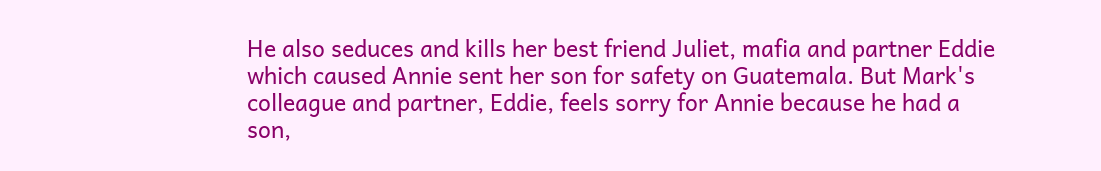He also seduces and kills her best friend Juliet, mafia and partner Eddie which caused Annie sent her son for safety on Guatemala. But Mark's colleague and partner, Eddie, feels sorry for Annie because he had a son,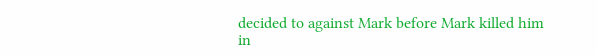decided to against Mark before Mark killed him in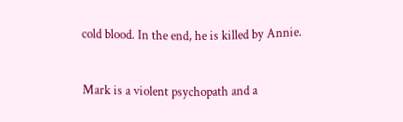cold blood. In the end, he is killed by Annie.


Mark is a violent psychopath and a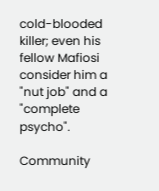cold-blooded killer; even his fellow Mafiosi consider him a "nut job" and a "complete psycho".

Community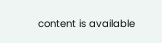content is available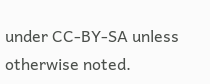under CC-BY-SA unless otherwise noted.